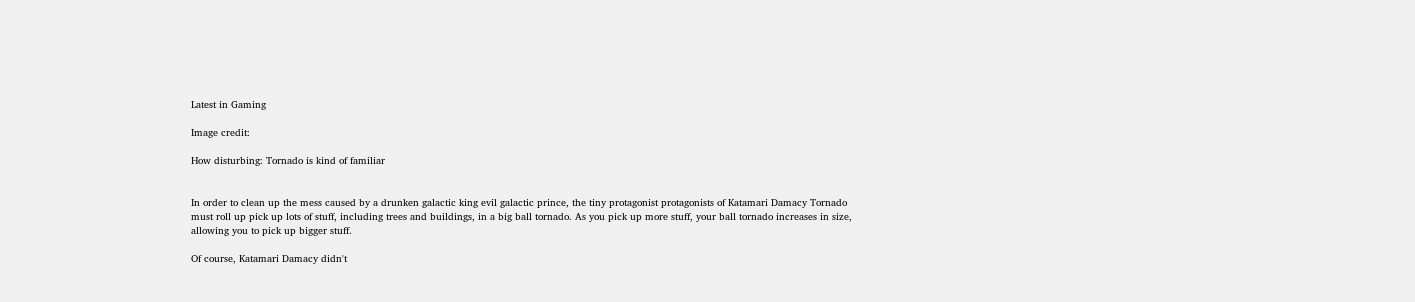Latest in Gaming

Image credit:

How disturbing: Tornado is kind of familiar


In order to clean up the mess caused by a drunken galactic king evil galactic prince, the tiny protagonist protagonists of Katamari Damacy Tornado must roll up pick up lots of stuff, including trees and buildings, in a big ball tornado. As you pick up more stuff, your ball tornado increases in size, allowing you to pick up bigger stuff.

Of course, Katamari Damacy didn't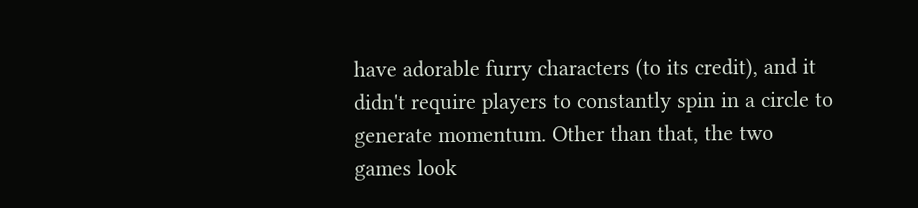have adorable furry characters (to its credit), and it didn't require players to constantly spin in a circle to generate momentum. Other than that, the two games look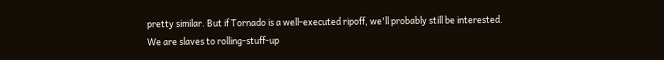pretty similar. But if Tornado is a well-executed ripoff, we'll probably still be interested. We are slaves to rolling-stuff-up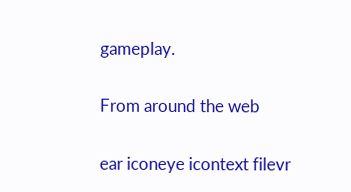gameplay.

From around the web

ear iconeye icontext filevr